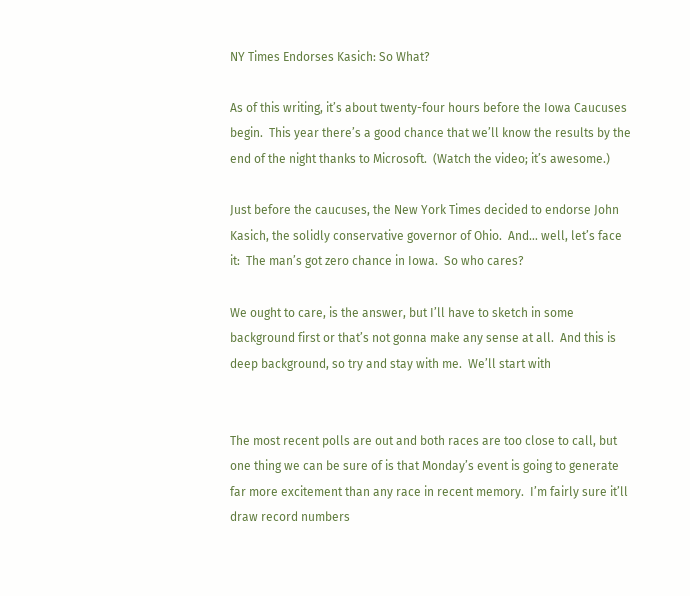NY Times Endorses Kasich: So What?

As of this writing, it’s about twenty-four hours before the Iowa Caucuses begin.  This year there’s a good chance that we’ll know the results by the end of the night thanks to Microsoft.  (Watch the video; it’s awesome.)

Just before the caucuses, the New York Times decided to endorse John Kasich, the solidly conservative governor of Ohio.  And… well, let’s face it:  The man’s got zero chance in Iowa.  So who cares?

We ought to care, is the answer, but I’ll have to sketch in some background first or that’s not gonna make any sense at all.  And this is deep background, so try and stay with me.  We’ll start with


The most recent polls are out and both races are too close to call, but one thing we can be sure of is that Monday’s event is going to generate far more excitement than any race in recent memory.  I’m fairly sure it’ll draw record numbers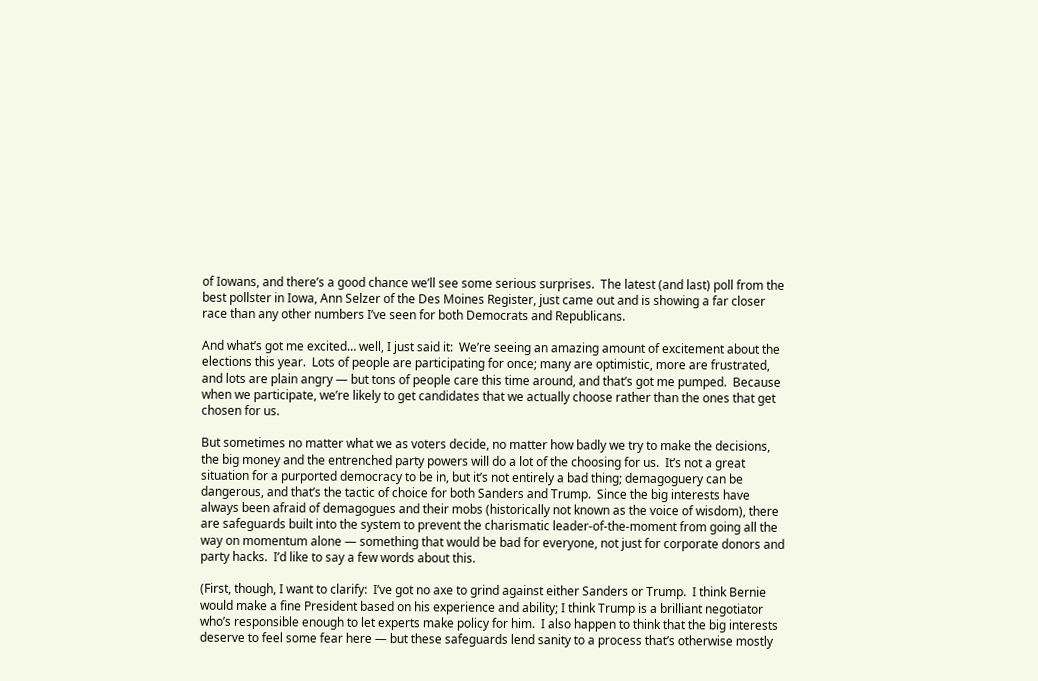of Iowans, and there’s a good chance we’ll see some serious surprises.  The latest (and last) poll from the best pollster in Iowa, Ann Selzer of the Des Moines Register, just came out and is showing a far closer race than any other numbers I’ve seen for both Democrats and Republicans.

And what’s got me excited… well, I just said it:  We’re seeing an amazing amount of excitement about the elections this year.  Lots of people are participating for once; many are optimistic, more are frustrated, and lots are plain angry — but tons of people care this time around, and that’s got me pumped.  Because when we participate, we’re likely to get candidates that we actually choose rather than the ones that get chosen for us.

But sometimes no matter what we as voters decide, no matter how badly we try to make the decisions, the big money and the entrenched party powers will do a lot of the choosing for us.  It’s not a great situation for a purported democracy to be in, but it’s not entirely a bad thing; demagoguery can be dangerous, and that’s the tactic of choice for both Sanders and Trump.  Since the big interests have always been afraid of demagogues and their mobs (historically not known as the voice of wisdom), there are safeguards built into the system to prevent the charismatic leader-of-the-moment from going all the way on momentum alone — something that would be bad for everyone, not just for corporate donors and party hacks.  I’d like to say a few words about this.

(First, though, I want to clarify:  I’ve got no axe to grind against either Sanders or Trump.  I think Bernie would make a fine President based on his experience and ability; I think Trump is a brilliant negotiator who’s responsible enough to let experts make policy for him.  I also happen to think that the big interests deserve to feel some fear here — but these safeguards lend sanity to a process that’s otherwise mostly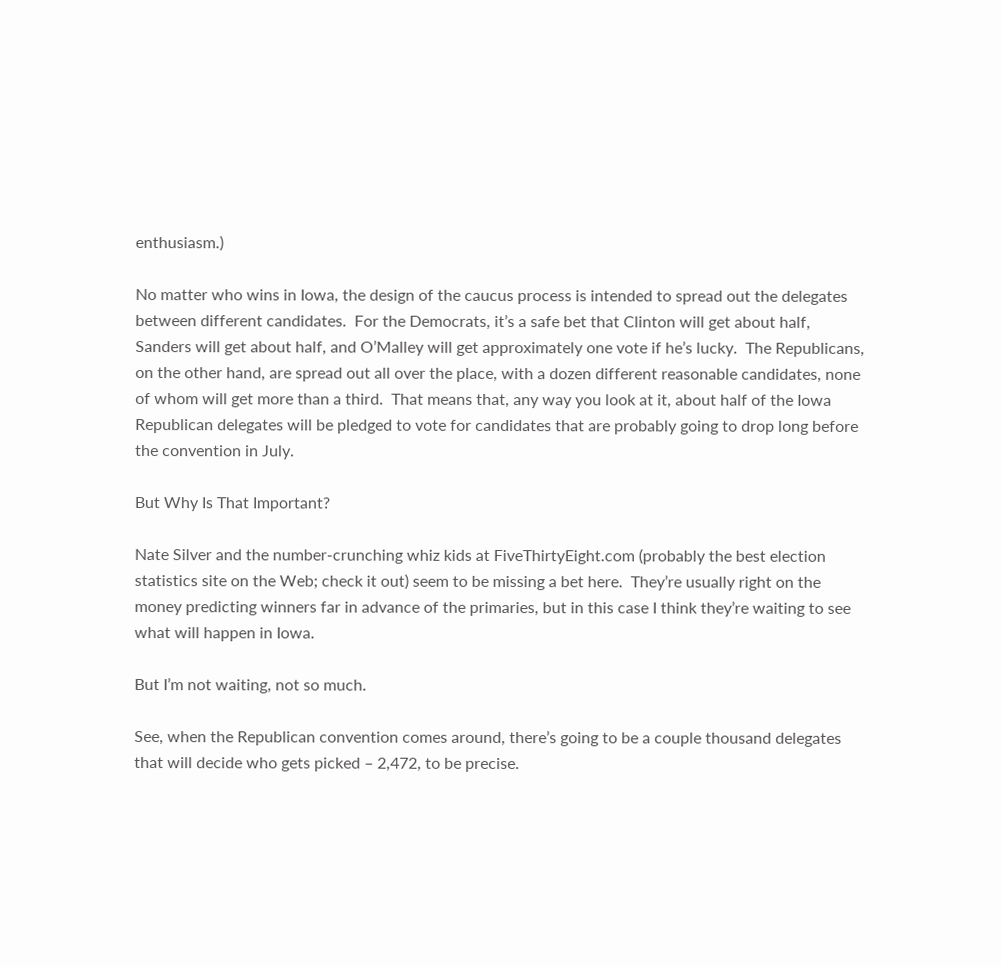enthusiasm.)

No matter who wins in Iowa, the design of the caucus process is intended to spread out the delegates between different candidates.  For the Democrats, it’s a safe bet that Clinton will get about half, Sanders will get about half, and O’Malley will get approximately one vote if he’s lucky.  The Republicans, on the other hand, are spread out all over the place, with a dozen different reasonable candidates, none of whom will get more than a third.  That means that, any way you look at it, about half of the Iowa Republican delegates will be pledged to vote for candidates that are probably going to drop long before the convention in July.

But Why Is That Important?

Nate Silver and the number-crunching whiz kids at FiveThirtyEight.com (probably the best election statistics site on the Web; check it out) seem to be missing a bet here.  They’re usually right on the money predicting winners far in advance of the primaries, but in this case I think they’re waiting to see what will happen in Iowa.

But I’m not waiting, not so much.

See, when the Republican convention comes around, there’s going to be a couple thousand delegates that will decide who gets picked – 2,472, to be precise.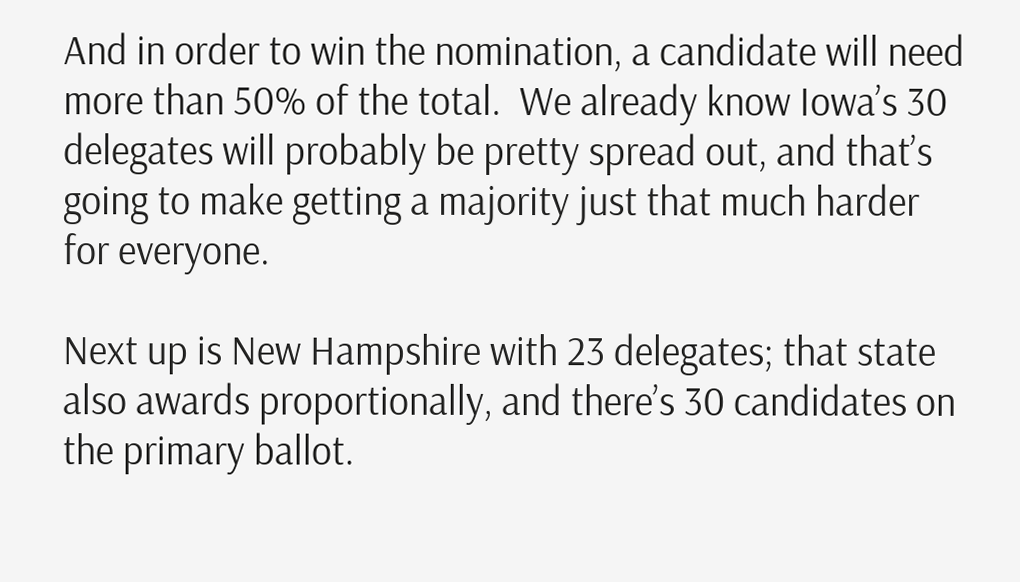And in order to win the nomination, a candidate will need more than 50% of the total.  We already know Iowa’s 30 delegates will probably be pretty spread out, and that’s going to make getting a majority just that much harder for everyone.

Next up is New Hampshire with 23 delegates; that state also awards proportionally, and there’s 30 candidates on the primary ballot.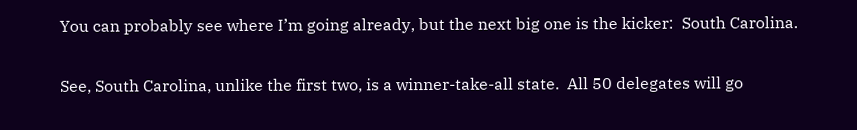You can probably see where I’m going already, but the next big one is the kicker:  South Carolina.

See, South Carolina, unlike the first two, is a winner-take-all state.  All 50 delegates will go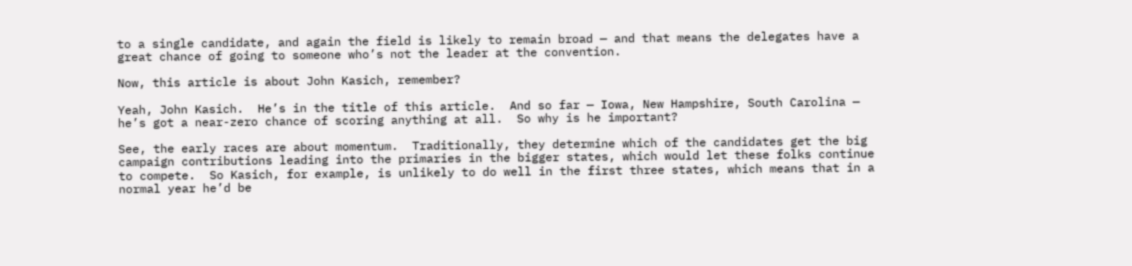to a single candidate, and again the field is likely to remain broad — and that means the delegates have a great chance of going to someone who’s not the leader at the convention.

Now, this article is about John Kasich, remember?

Yeah, John Kasich.  He’s in the title of this article.  And so far — Iowa, New Hampshire, South Carolina — he’s got a near-zero chance of scoring anything at all.  So why is he important?

See, the early races are about momentum.  Traditionally, they determine which of the candidates get the big campaign contributions leading into the primaries in the bigger states, which would let these folks continue to compete.  So Kasich, for example, is unlikely to do well in the first three states, which means that in a normal year he’d be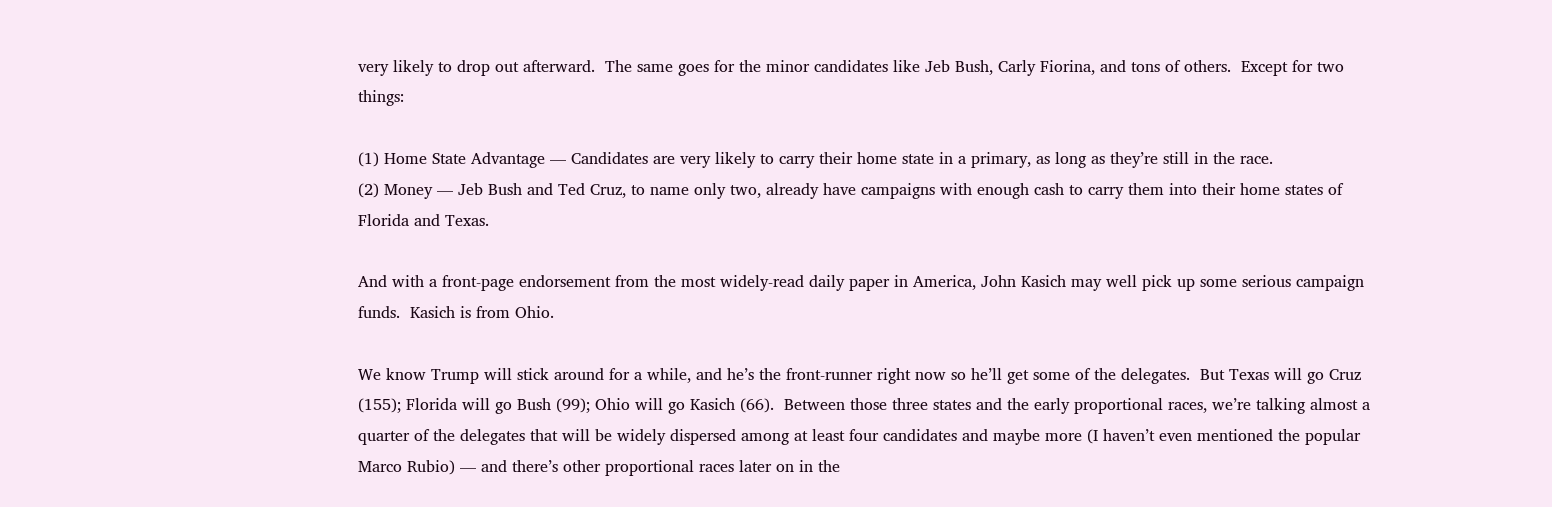very likely to drop out afterward.  The same goes for the minor candidates like Jeb Bush, Carly Fiorina, and tons of others.  Except for two things:

(1) Home State Advantage — Candidates are very likely to carry their home state in a primary, as long as they’re still in the race.
(2) Money — Jeb Bush and Ted Cruz, to name only two, already have campaigns with enough cash to carry them into their home states of Florida and Texas.

And with a front-page endorsement from the most widely-read daily paper in America, John Kasich may well pick up some serious campaign funds.  Kasich is from Ohio.

We know Trump will stick around for a while, and he’s the front-runner right now so he’ll get some of the delegates.  But Texas will go Cruz (155); Florida will go Bush (99); Ohio will go Kasich (66).  Between those three states and the early proportional races, we’re talking almost a quarter of the delegates that will be widely dispersed among at least four candidates and maybe more (I haven’t even mentioned the popular Marco Rubio) — and there’s other proportional races later on in the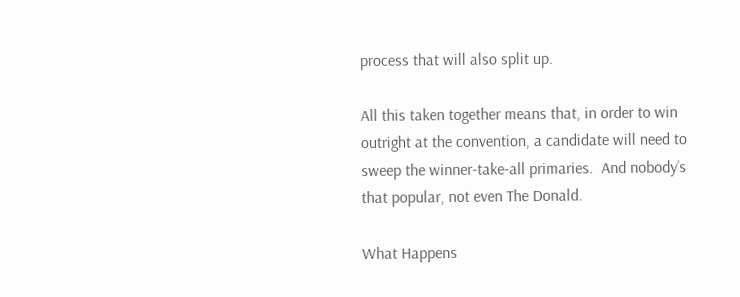process that will also split up.

All this taken together means that, in order to win outright at the convention, a candidate will need to sweep the winner-take-all primaries.  And nobody’s that popular, not even The Donald.

What Happens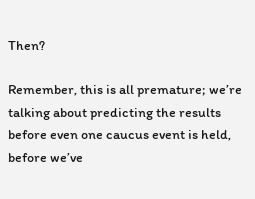Then?

Remember, this is all premature; we’re talking about predicting the results before even one caucus event is held, before we’ve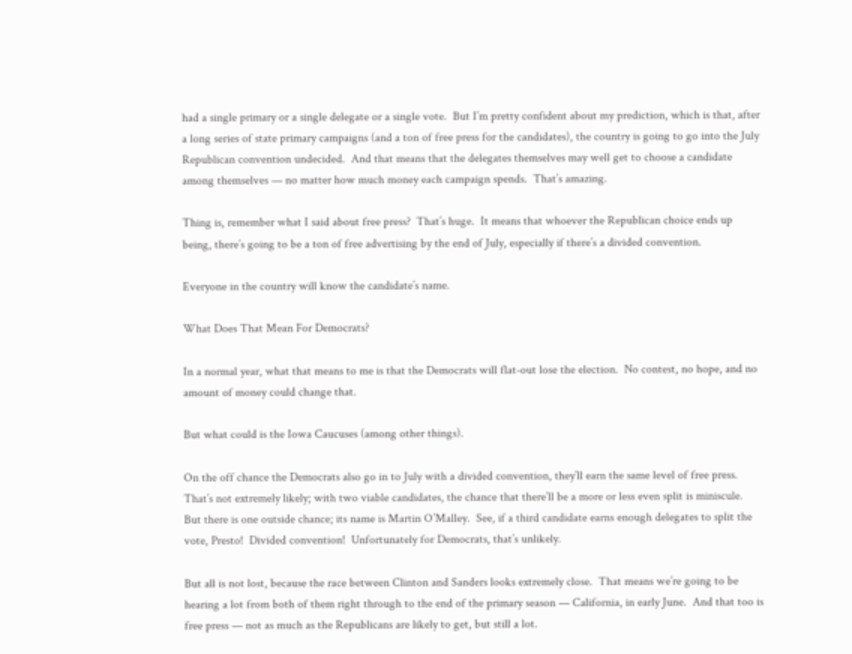had a single primary or a single delegate or a single vote.  But I’m pretty confident about my prediction, which is that, after a long series of state primary campaigns (and a ton of free press for the candidates), the country is going to go into the July Republican convention undecided.  And that means that the delegates themselves may well get to choose a candidate among themselves — no matter how much money each campaign spends.  That’s amazing.

Thing is, remember what I said about free press?  That’s huge.  It means that whoever the Republican choice ends up being, there’s going to be a ton of free advertising by the end of July, especially if there’s a divided convention.

Everyone in the country will know the candidate’s name.

What Does That Mean For Democrats?

In a normal year, what that means to me is that the Democrats will flat-out lose the election.  No contest, no hope, and no amount of money could change that.

But what could is the Iowa Caucuses (among other things).

On the off chance the Democrats also go in to July with a divided convention, they’ll earn the same level of free press.  That’s not extremely likely; with two viable candidates, the chance that there’ll be a more or less even split is miniscule.  But there is one outside chance; its name is Martin O’Malley.  See, if a third candidate earns enough delegates to split the vote, Presto!  Divided convention!  Unfortunately for Democrats, that’s unlikely.

But all is not lost, because the race between Clinton and Sanders looks extremely close.  That means we’re going to be hearing a lot from both of them right through to the end of the primary season — California, in early June.  And that too is free press — not as much as the Republicans are likely to get, but still a lot.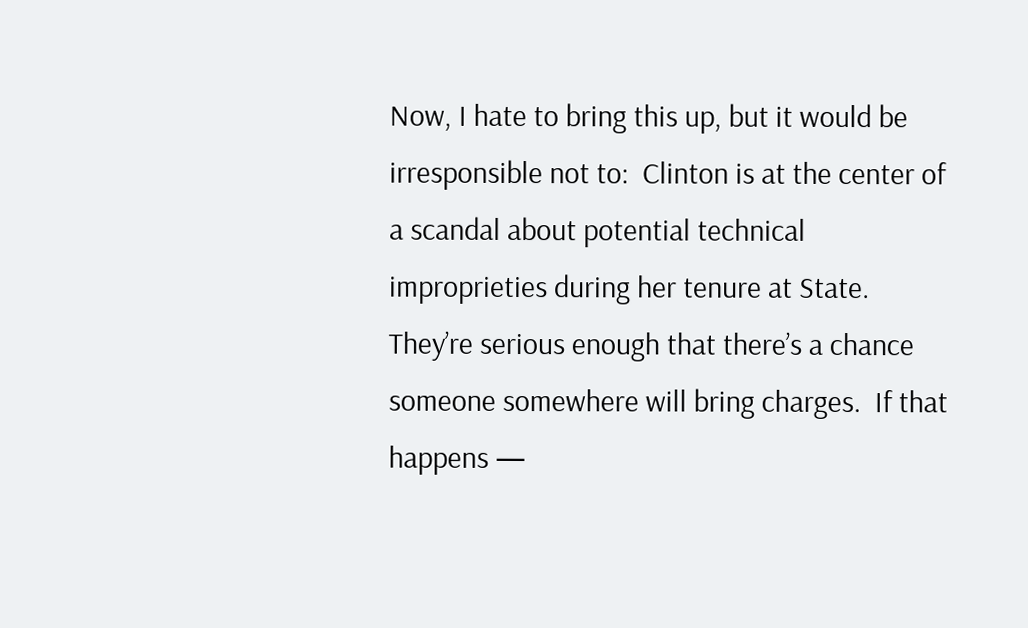Now, I hate to bring this up, but it would be irresponsible not to:  Clinton is at the center of a scandal about potential technical improprieties during her tenure at State.  They’re serious enough that there’s a chance someone somewhere will bring charges.  If that happens —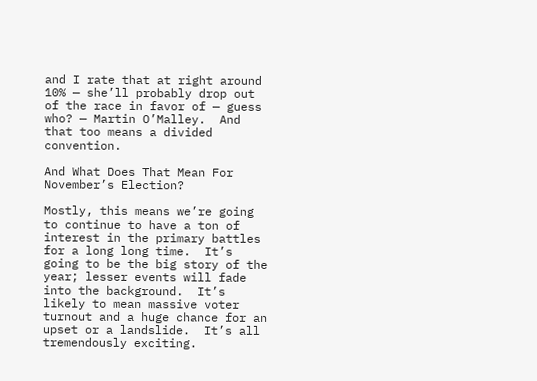and I rate that at right around 10% — she’ll probably drop out of the race in favor of — guess who? — Martin O’Malley.  And that too means a divided convention.

And What Does That Mean For November’s Election?

Mostly, this means we’re going to continue to have a ton of interest in the primary battles for a long long time.  It’s going to be the big story of the year; lesser events will fade into the background.  It’s likely to mean massive voter turnout and a huge chance for an upset or a landslide.  It’s all tremendously exciting.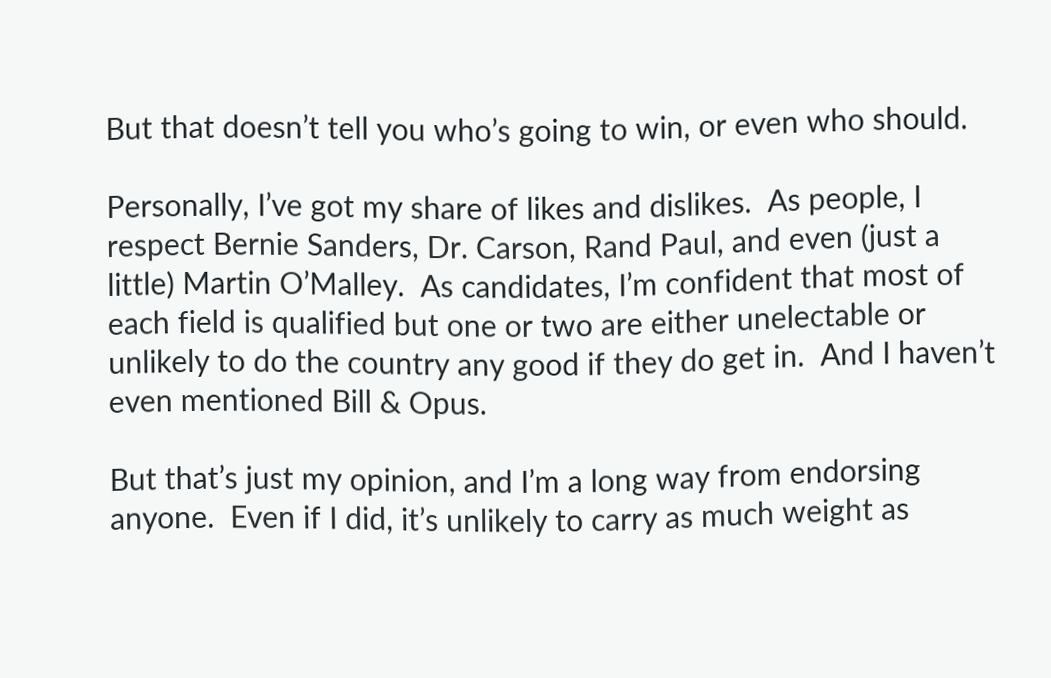But that doesn’t tell you who’s going to win, or even who should.

Personally, I’ve got my share of likes and dislikes.  As people, I respect Bernie Sanders, Dr. Carson, Rand Paul, and even (just a little) Martin O’Malley.  As candidates, I’m confident that most of each field is qualified but one or two are either unelectable or unlikely to do the country any good if they do get in.  And I haven’t even mentioned Bill & Opus.

But that’s just my opinion, and I’m a long way from endorsing anyone.  Even if I did, it’s unlikely to carry as much weight as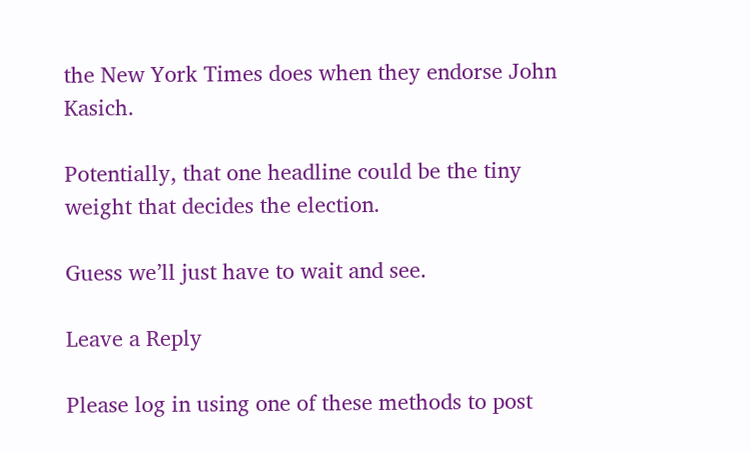the New York Times does when they endorse John Kasich.

Potentially, that one headline could be the tiny weight that decides the election.

Guess we’ll just have to wait and see.

Leave a Reply

Please log in using one of these methods to post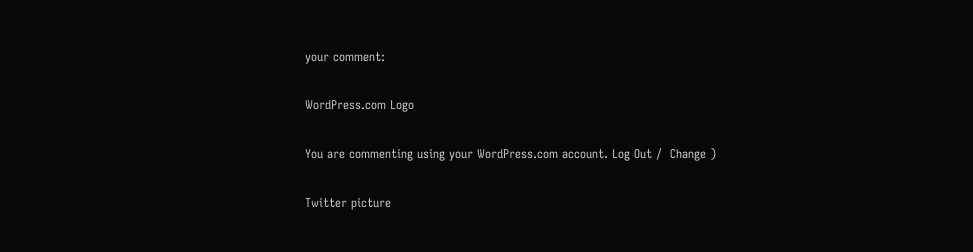your comment:

WordPress.com Logo

You are commenting using your WordPress.com account. Log Out /  Change )

Twitter picture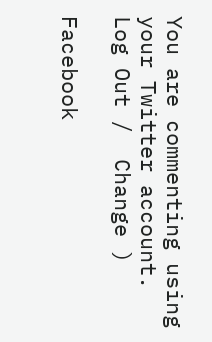You are commenting using your Twitter account. Log Out /  Change )

Facebook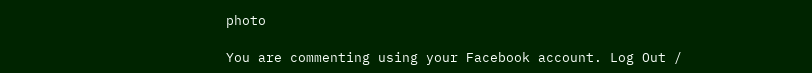photo

You are commenting using your Facebook account. Log Out /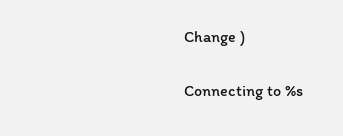Change )

Connecting to %s